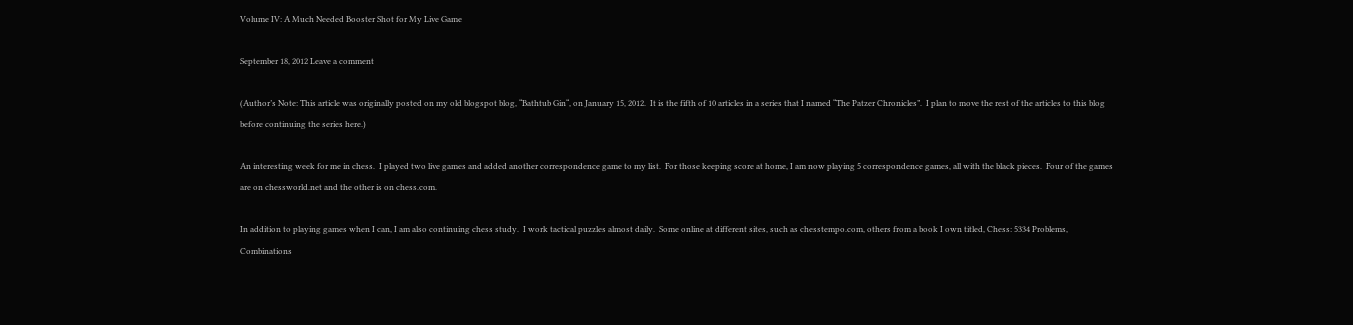Volume IV: A Much Needed Booster Shot for My Live Game

September 18, 2012 Leave a comment

(Author’s Note: This article was originally posted on my old blogspot blog, “Bathtub Gin“, on January 15, 2012.  It is the fifth of 10 articles in a series that I named “The Patzer Chronicles”.  I plan to move the rest of the articles to this blog before continuing the series here.)

An interesting week for me in chess.  I played two live games and added another correspondence game to my list.  For those keeping score at home, I am now playing 5 correspondence games, all with the black pieces.  Four of the games are on chessworld.net and the other is on chess.com.

In addition to playing games when I can, I am also continuing chess study.  I work tactical puzzles almost daily.  Some online at different sites, such as chesstempo.com, others from a book I own titled, Chess: 5334 Problems, Combinations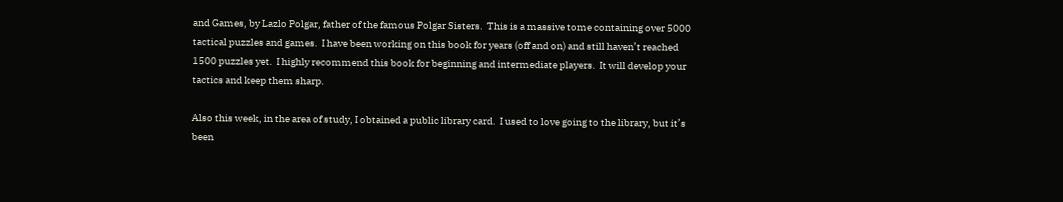and Games, by Lazlo Polgar, father of the famous Polgar Sisters.  This is a massive tome containing over 5000 tactical puzzles and games.  I have been working on this book for years (off and on) and still haven’t reached 1500 puzzles yet.  I highly recommend this book for beginning and intermediate players.  It will develop your tactics and keep them sharp.

Also this week, in the area of study, I obtained a public library card.  I used to love going to the library, but it’s been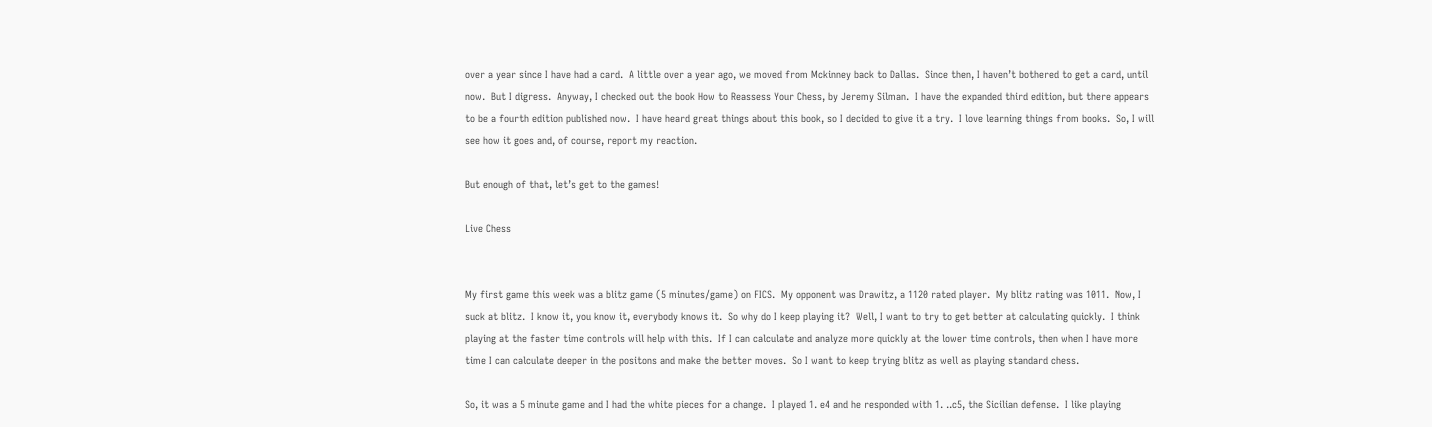over a year since I have had a card.  A little over a year ago, we moved from Mckinney back to Dallas.  Since then, I haven’t bothered to get a card, until now.  But I digress.  Anyway, I checked out the book How to Reassess Your Chess, by Jeremy Silman.  I have the expanded third edition, but there appears to be a fourth edition published now.  I have heard great things about this book, so I decided to give it a try.  I love learning things from books.  So, I will see how it goes and, of course, report my reaction.

But enough of that, let’s get to the games!

Live Chess


My first game this week was a blitz game (5 minutes/game) on FICS.  My opponent was Drawitz, a 1120 rated player.  My blitz rating was 1011.  Now, I suck at blitz.  I know it, you know it, everybody knows it.  So why do I keep playing it?  Well, I want to try to get better at calculating quickly.  I think playing at the faster time controls will help with this.  If I can calculate and analyze more quickly at the lower time controls, then when I have more time I can calculate deeper in the positons and make the better moves.  So I want to keep trying blitz as well as playing standard chess.

So, it was a 5 minute game and I had the white pieces for a change.  I played 1. e4 and he responded with 1. ..c5, the Sicilian defense.  I like playing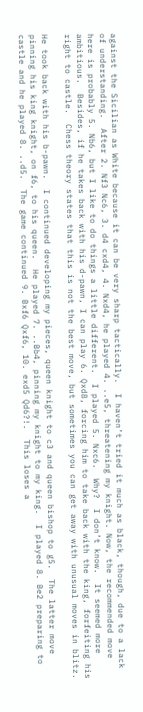against the Sicilian as White because it can be very sharp tactically.  I haven’t tried it much as black, though, due to a lack of understanding.  After 2. Nf3 Nc6, 3. d4 cxd4, 4. Nxd4, he played 4. ..e5, threatening my knight. Now, the recommended move here is probably 5. Nb6, but I like to do things a little different.  I played 5. Nxc6.  Why?  I don’t know.  It seemed more ambitious.  Besides, if he takes back with his d-pawn, I can play 6. Qxd8, forcing him to take back with the king, forfeiting his right to castle.  Chess theory states that this is not the best move, but sometimes you can get away with unusual moves in blitz.

He took back with his b-pawn.  I continued developing my pieces, queen knight to c3 and queen bishop to g5.  The latter move pinning his king knight, on f6, to his queen.  He played 7. ..Bb4, pinning my knight to my king.  I played 8. Be2 preparing to castle and he played 8. ..d5.  The game continued 9. Bxf6 Qxf6, 10. exd5 Qd6?!.  This loses a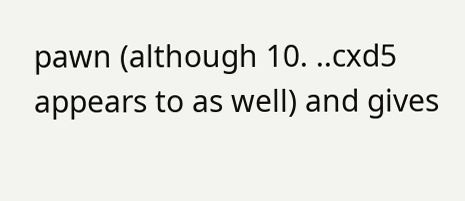pawn (although 10. ..cxd5 appears to as well) and gives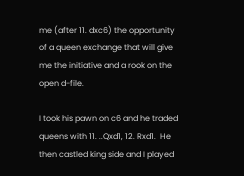me (after 11. dxc6) the opportunity of a queen exchange that will give me the initiative and a rook on the open d-file.

I took his pawn on c6 and he traded queens with 11. ..Qxd1, 12. Rxd1.  He then castled king side and I played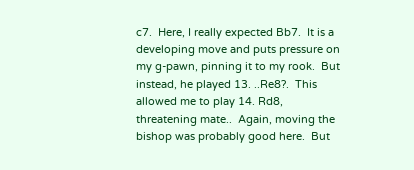c7.  Here, I really expected Bb7.  It is a developing move and puts pressure on my g-pawn, pinning it to my rook.  But instead, he played 13. ..Re8?.  This allowed me to play 14. Rd8, threatening mate..  Again, moving the bishop was probably good here.  But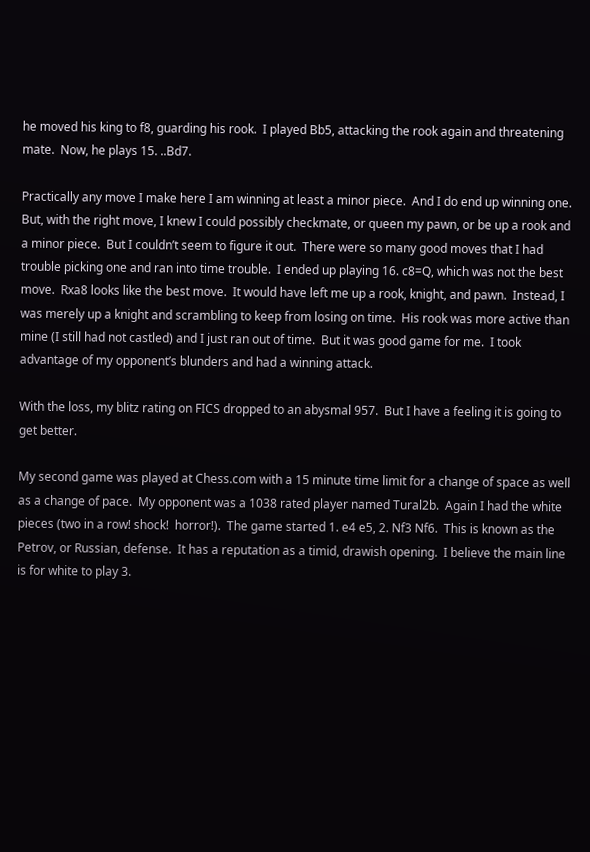he moved his king to f8, guarding his rook.  I played Bb5, attacking the rook again and threatening mate.  Now, he plays 15. ..Bd7.

Practically any move I make here I am winning at least a minor piece.  And I do end up winning one.  But, with the right move, I knew I could possibly checkmate, or queen my pawn, or be up a rook and a minor piece.  But I couldn’t seem to figure it out.  There were so many good moves that I had trouble picking one and ran into time trouble.  I ended up playing 16. c8=Q, which was not the best move.  Rxa8 looks like the best move.  It would have left me up a rook, knight, and pawn.  Instead, I was merely up a knight and scrambling to keep from losing on time.  His rook was more active than mine (I still had not castled) and I just ran out of time.  But it was good game for me.  I took advantage of my opponent’s blunders and had a winning attack.

With the loss, my blitz rating on FICS dropped to an abysmal 957.  But I have a feeling it is going to get better.

My second game was played at Chess.com with a 15 minute time limit for a change of space as well as a change of pace.  My opponent was a 1038 rated player named Tural2b.  Again I had the white pieces (two in a row! shock!  horror!).  The game started 1. e4 e5, 2. Nf3 Nf6.  This is known as the Petrov, or Russian, defense.  It has a reputation as a timid, drawish opening.  I believe the main line is for white to play 3.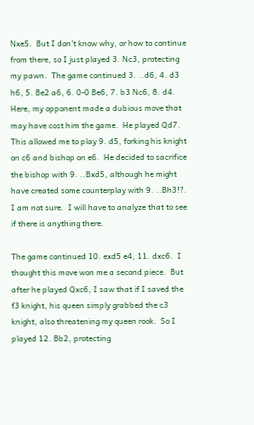Nxe5.  But I don’t know why, or how to continue from there, so I just played 3. Nc3, protecting my pawn.  The game continued 3. ..d6, 4. d3 h6, 5. Be2 a6, 6. 0-0 Be6, 7. b3 Nc6, 8. d4.  Here, my opponent made a dubious move that may have cost him the game.  He played Qd7.  This allowed me to play 9. d5, forking his knight on c6 and bishop on e6.  He decided to sacrifice the bishop with 9. ..Bxd5, although he might have created some counterplay with 9. ..Bh3!?.  I am not sure.  I will have to analyze that to see if there is anything there.

The game continued 10. exd5 e4, 11. dxc6.  I thought this move won me a second piece.  But after he played Qxc6, I saw that if I saved the f3 knight, his queen simply grabbed the c3 knight, also threatening my queen rook.  So I played 12. Bb2, protecting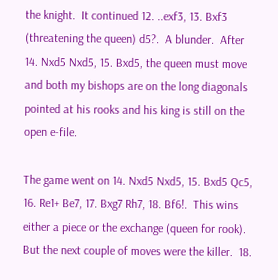the knight.  It continued 12. ..exf3, 13. Bxf3 (threatening the queen) d5?.  A blunder.  After 14. Nxd5 Nxd5, 15. Bxd5, the queen must move and both my bishops are on the long diagonals pointed at his rooks and his king is still on the open e-file.

The game went on 14. Nxd5 Nxd5, 15. Bxd5 Qc5, 16. Re1+ Be7, 17. Bxg7 Rh7, 18. Bf6!.  This wins either a piece or the exchange (queen for rook).  But the next couple of moves were the killer.  18.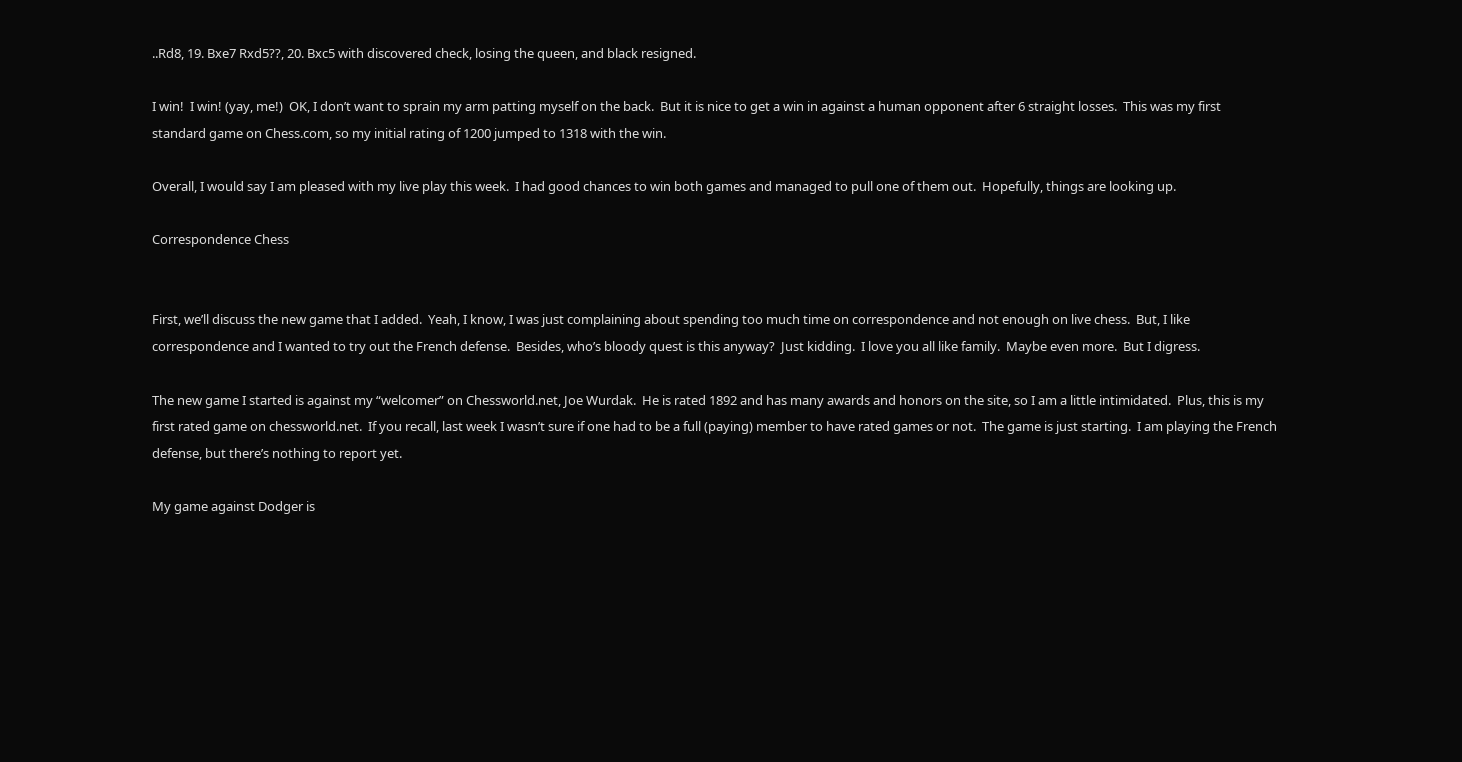..Rd8, 19. Bxe7 Rxd5??, 20. Bxc5 with discovered check, losing the queen, and black resigned.

I win!  I win! (yay, me!)  OK, I don’t want to sprain my arm patting myself on the back.  But it is nice to get a win in against a human opponent after 6 straight losses.  This was my first standard game on Chess.com, so my initial rating of 1200 jumped to 1318 with the win.

Overall, I would say I am pleased with my live play this week.  I had good chances to win both games and managed to pull one of them out.  Hopefully, things are looking up.

Correspondence Chess


First, we’ll discuss the new game that I added.  Yeah, I know, I was just complaining about spending too much time on correspondence and not enough on live chess.  But, I like correspondence and I wanted to try out the French defense.  Besides, who’s bloody quest is this anyway?  Just kidding.  I love you all like family.  Maybe even more.  But I digress.

The new game I started is against my “welcomer” on Chessworld.net, Joe Wurdak.  He is rated 1892 and has many awards and honors on the site, so I am a little intimidated.  Plus, this is my first rated game on chessworld.net.  If you recall, last week I wasn’t sure if one had to be a full (paying) member to have rated games or not.  The game is just starting.  I am playing the French defense, but there’s nothing to report yet.

My game against Dodger is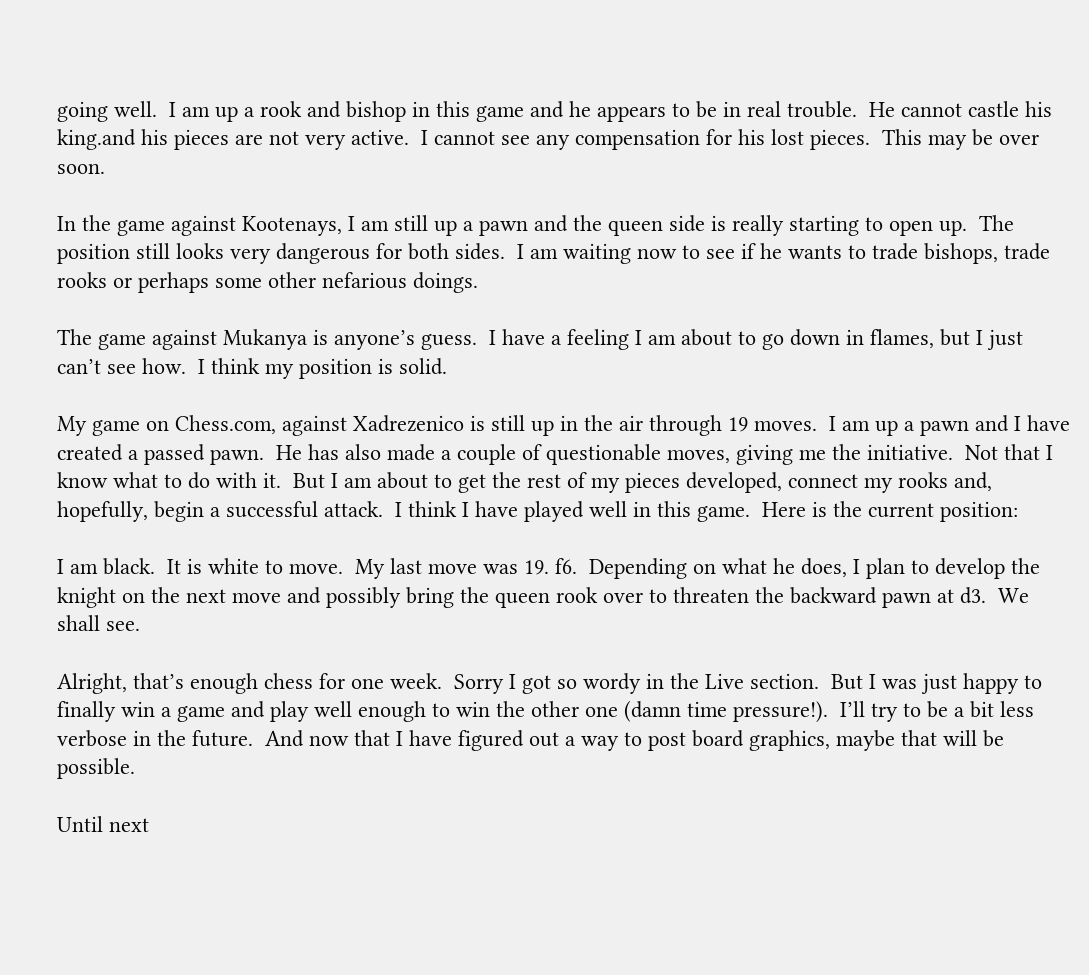going well.  I am up a rook and bishop in this game and he appears to be in real trouble.  He cannot castle his king.and his pieces are not very active.  I cannot see any compensation for his lost pieces.  This may be over soon.

In the game against Kootenays, I am still up a pawn and the queen side is really starting to open up.  The position still looks very dangerous for both sides.  I am waiting now to see if he wants to trade bishops, trade rooks or perhaps some other nefarious doings.

The game against Mukanya is anyone’s guess.  I have a feeling I am about to go down in flames, but I just can’t see how.  I think my position is solid.

My game on Chess.com, against Xadrezenico is still up in the air through 19 moves.  I am up a pawn and I have created a passed pawn.  He has also made a couple of questionable moves, giving me the initiative.  Not that I know what to do with it.  But I am about to get the rest of my pieces developed, connect my rooks and, hopefully, begin a successful attack.  I think I have played well in this game.  Here is the current position:

I am black.  It is white to move.  My last move was 19. f6.  Depending on what he does, I plan to develop the knight on the next move and possibly bring the queen rook over to threaten the backward pawn at d3.  We shall see.

Alright, that’s enough chess for one week.  Sorry I got so wordy in the Live section.  But I was just happy to finally win a game and play well enough to win the other one (damn time pressure!).  I’ll try to be a bit less verbose in the future.  And now that I have figured out a way to post board graphics, maybe that will be possible.

Until next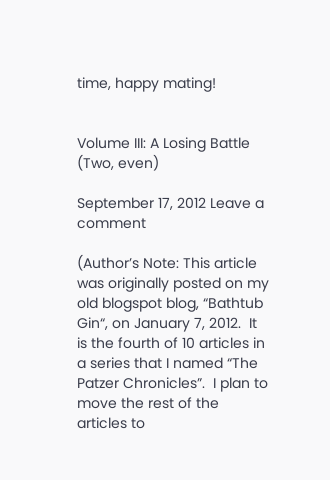time, happy mating!


Volume III: A Losing Battle (Two, even)

September 17, 2012 Leave a comment

(Author’s Note: This article was originally posted on my old blogspot blog, “Bathtub Gin“, on January 7, 2012.  It is the fourth of 10 articles in a series that I named “The Patzer Chronicles”.  I plan to move the rest of the articles to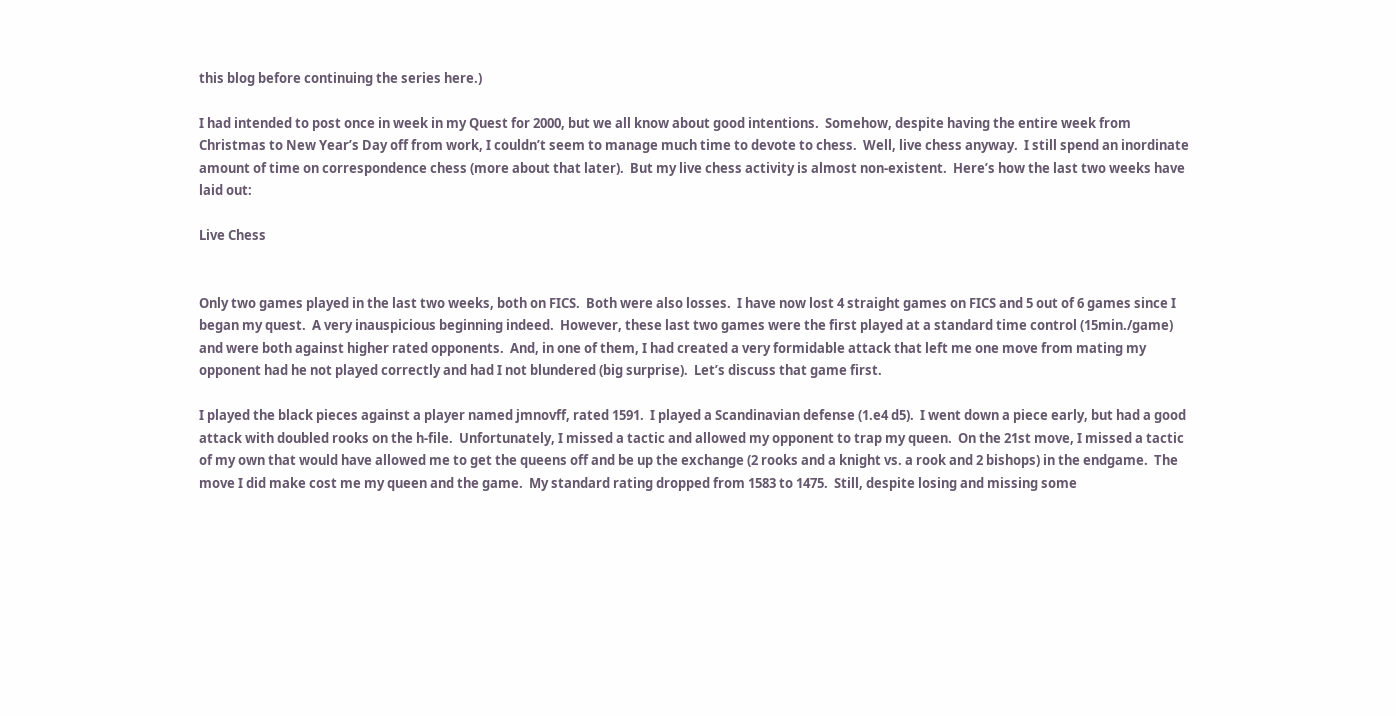this blog before continuing the series here.)

I had intended to post once in week in my Quest for 2000, but we all know about good intentions.  Somehow, despite having the entire week from Christmas to New Year’s Day off from work, I couldn’t seem to manage much time to devote to chess.  Well, live chess anyway.  I still spend an inordinate amount of time on correspondence chess (more about that later).  But my live chess activity is almost non-existent.  Here’s how the last two weeks have laid out:

Live Chess


Only two games played in the last two weeks, both on FICS.  Both were also losses.  I have now lost 4 straight games on FICS and 5 out of 6 games since I began my quest.  A very inauspicious beginning indeed.  However, these last two games were the first played at a standard time control (15min./game) and were both against higher rated opponents.  And, in one of them, I had created a very formidable attack that left me one move from mating my opponent had he not played correctly and had I not blundered (big surprise).  Let’s discuss that game first.

I played the black pieces against a player named jmnovff, rated 1591.  I played a Scandinavian defense (1.e4 d5).  I went down a piece early, but had a good attack with doubled rooks on the h-file.  Unfortunately, I missed a tactic and allowed my opponent to trap my queen.  On the 21st move, I missed a tactic of my own that would have allowed me to get the queens off and be up the exchange (2 rooks and a knight vs. a rook and 2 bishops) in the endgame.  The move I did make cost me my queen and the game.  My standard rating dropped from 1583 to 1475.  Still, despite losing and missing some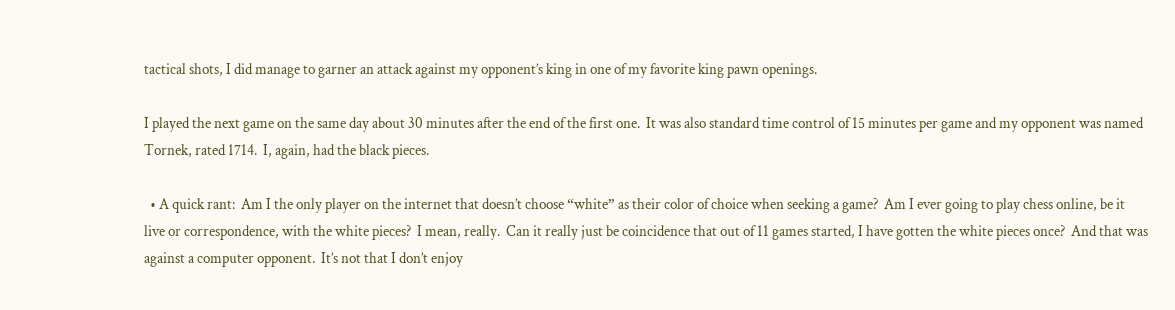tactical shots, I did manage to garner an attack against my opponent’s king in one of my favorite king pawn openings.

I played the next game on the same day about 30 minutes after the end of the first one.  It was also standard time control of 15 minutes per game and my opponent was named Tornek, rated 1714.  I, again, had the black pieces.

  • A quick rant:  Am I the only player on the internet that doesn’t choose “white” as their color of choice when seeking a game?  Am I ever going to play chess online, be it live or correspondence, with the white pieces?  I mean, really.  Can it really just be coincidence that out of 11 games started, I have gotten the white pieces once?  And that was against a computer opponent.  It’s not that I don’t enjoy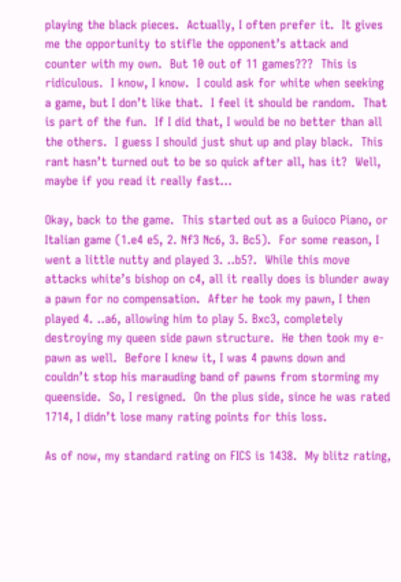playing the black pieces.  Actually, I often prefer it.  It gives me the opportunity to stifle the opponent’s attack and counter with my own.  But 10 out of 11 games???  This is ridiculous.  I know, I know.  I could ask for white when seeking a game, but I don’t like that.  I feel it should be random.  That is part of the fun.  If I did that, I would be no better than all the others.  I guess I should just shut up and play black.  This rant hasn’t turned out to be so quick after all, has it?  Well, maybe if you read it really fast…

Okay, back to the game.  This started out as a Guioco Piano, or Italian game (1.e4 e5, 2. Nf3 Nc6, 3. Bc5).  For some reason, I went a little nutty and played 3. ..b5?.  While this move attacks white’s bishop on c4, all it really does is blunder away a pawn for no compensation.  After he took my pawn, I then played 4. ..a6, allowing him to play 5. Bxc3, completely destroying my queen side pawn structure.  He then took my e-pawn as well.  Before I knew it, I was 4 pawns down and couldn’t stop his marauding band of pawns from storming my queenside.  So, I resigned.  On the plus side, since he was rated 1714, I didn’t lose many rating points for this loss.

As of now, my standard rating on FICS is 1438.  My blitz rating,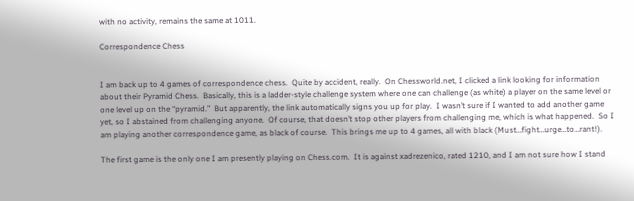with no activity, remains the same at 1011.

Correspondence Chess


I am back up to 4 games of correspondence chess.  Quite by accident, really.  On Chessworld.net, I clicked a link looking for information about their Pyramid Chess.  Basically, this is a ladder-style challenge system where one can challenge (as white) a player on the same level or one level up on the “pyramid.”  But apparently, the link automatically signs you up for play.  I wasn’t sure if I wanted to add another game yet, so I abstained from challenging anyone.  Of course, that doesn’t stop other players from challenging me, which is what happened.  So I am playing another correspondence game, as black of course.  This brings me up to 4 games, all with black (Must…fight…urge…to…rant!).

The first game is the only one I am presently playing on Chess.com.  It is against xadrezenico, rated 1210, and I am not sure how I stand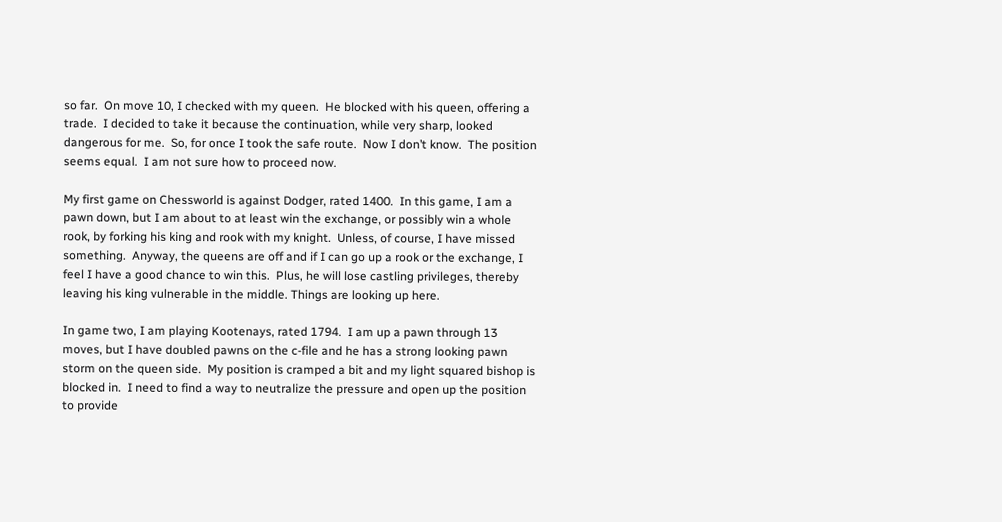so far.  On move 10, I checked with my queen.  He blocked with his queen, offering a trade.  I decided to take it because the continuation, while very sharp, looked dangerous for me.  So, for once I took the safe route.  Now I don’t know.  The position seems equal.  I am not sure how to proceed now.

My first game on Chessworld is against Dodger, rated 1400.  In this game, I am a pawn down, but I am about to at least win the exchange, or possibly win a whole rook, by forking his king and rook with my knight.  Unless, of course, I have missed something.  Anyway, the queens are off and if I can go up a rook or the exchange, I feel I have a good chance to win this.  Plus, he will lose castling privileges, thereby leaving his king vulnerable in the middle. Things are looking up here.

In game two, I am playing Kootenays, rated 1794.  I am up a pawn through 13 moves, but I have doubled pawns on the c-file and he has a strong looking pawn storm on the queen side.  My position is cramped a bit and my light squared bishop is blocked in.  I need to find a way to neutralize the pressure and open up the position to provide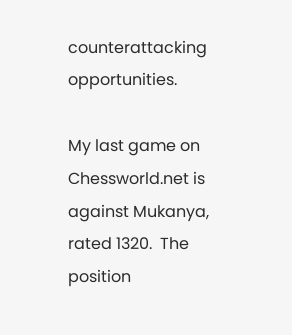counterattacking opportunities.

My last game on Chessworld.net is against Mukanya, rated 1320.  The position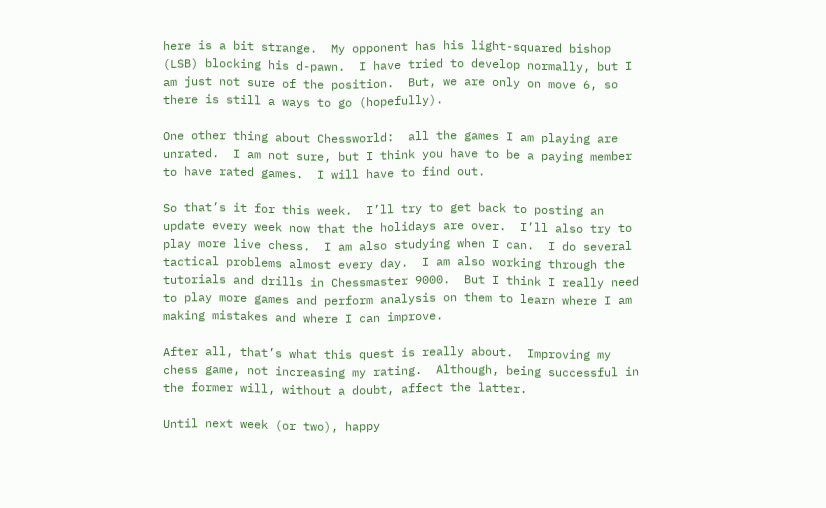here is a bit strange.  My opponent has his light-squared bishop (LSB) blocking his d-pawn.  I have tried to develop normally, but I am just not sure of the position.  But, we are only on move 6, so there is still a ways to go (hopefully).

One other thing about Chessworld:  all the games I am playing are unrated.  I am not sure, but I think you have to be a paying member to have rated games.  I will have to find out.

So that’s it for this week.  I’ll try to get back to posting an update every week now that the holidays are over.  I’ll also try to play more live chess.  I am also studying when I can.  I do several tactical problems almost every day.  I am also working through the tutorials and drills in Chessmaster 9000.  But I think I really need to play more games and perform analysis on them to learn where I am making mistakes and where I can improve.

After all, that’s what this quest is really about.  Improving my chess game, not increasing my rating.  Although, being successful in the former will, without a doubt, affect the latter.

Until next week (or two), happy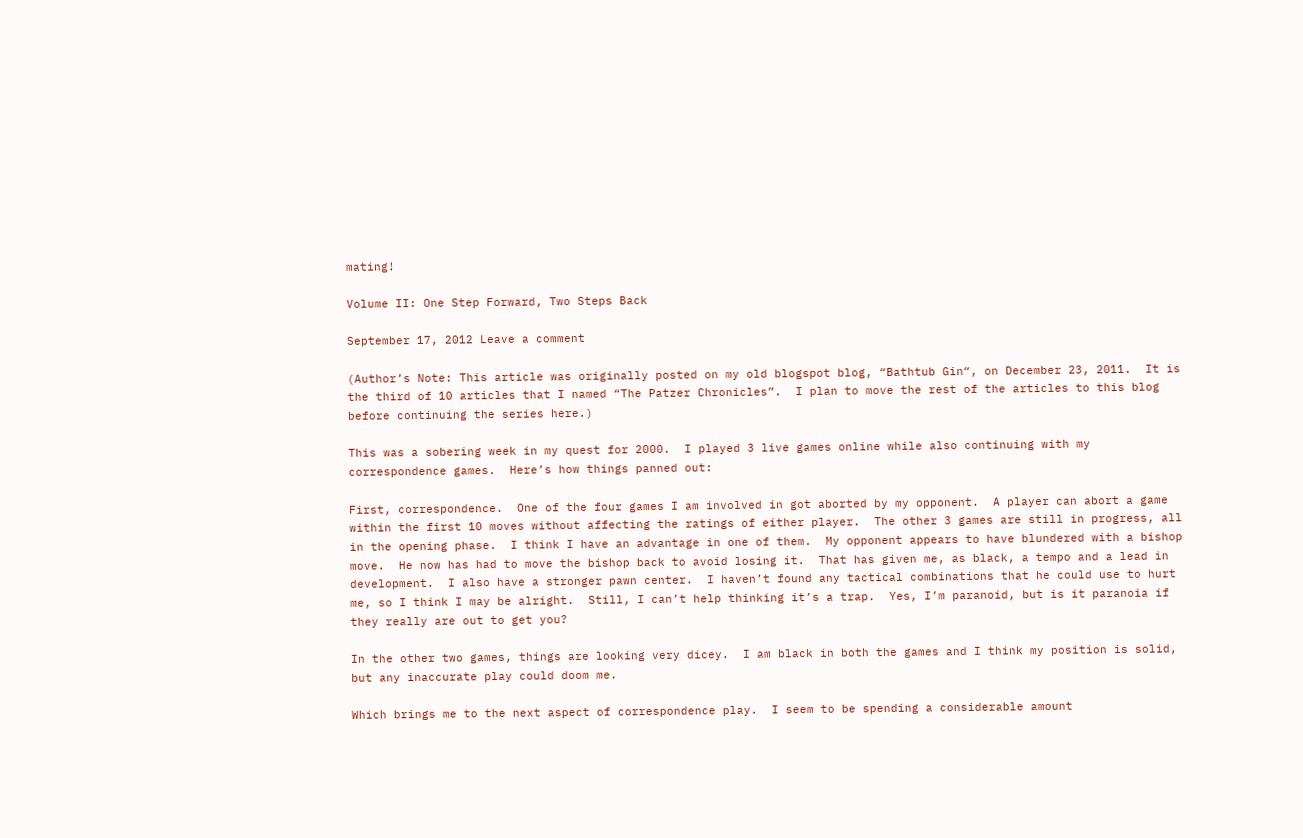mating!

Volume II: One Step Forward, Two Steps Back

September 17, 2012 Leave a comment

(Author’s Note: This article was originally posted on my old blogspot blog, “Bathtub Gin“, on December 23, 2011.  It is the third of 10 articles that I named “The Patzer Chronicles”.  I plan to move the rest of the articles to this blog before continuing the series here.)

This was a sobering week in my quest for 2000.  I played 3 live games online while also continuing with my correspondence games.  Here’s how things panned out:

First, correspondence.  One of the four games I am involved in got aborted by my opponent.  A player can abort a game within the first 10 moves without affecting the ratings of either player.  The other 3 games are still in progress, all in the opening phase.  I think I have an advantage in one of them.  My opponent appears to have blundered with a bishop move.  He now has had to move the bishop back to avoid losing it.  That has given me, as black, a tempo and a lead in development.  I also have a stronger pawn center.  I haven’t found any tactical combinations that he could use to hurt me, so I think I may be alright.  Still, I can’t help thinking it’s a trap.  Yes, I’m paranoid, but is it paranoia if they really are out to get you?

In the other two games, things are looking very dicey.  I am black in both the games and I think my position is solid, but any inaccurate play could doom me.

Which brings me to the next aspect of correspondence play.  I seem to be spending a considerable amount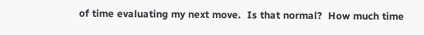of time evaluating my next move.  Is that normal?  How much time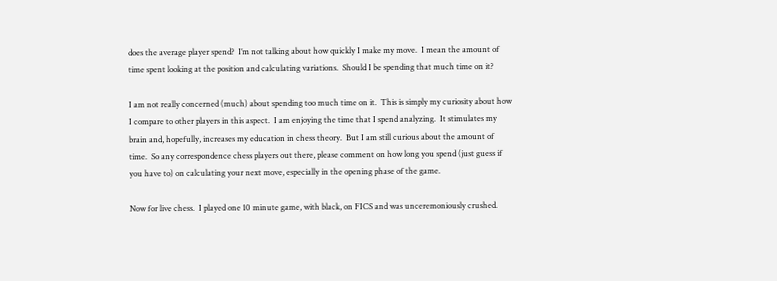does the average player spend?  I’m not talking about how quickly I make my move.  I mean the amount of time spent looking at the position and calculating variations.  Should I be spending that much time on it?

I am not really concerned (much) about spending too much time on it.  This is simply my curiosity about how I compare to other players in this aspect.  I am enjoying the time that I spend analyzing.  It stimulates my brain and, hopefully, increases my education in chess theory.  But I am still curious about the amount of time.  So any correspondence chess players out there, please comment on how long you spend (just guess if you have to) on calculating your next move, especially in the opening phase of the game.

Now for live chess.  I played one 10 minute game, with black, on FICS and was unceremoniously crushed.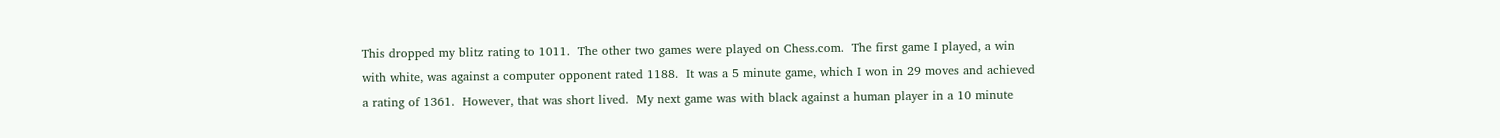This dropped my blitz rating to 1011.  The other two games were played on Chess.com.  The first game I played, a win with white, was against a computer opponent rated 1188.  It was a 5 minute game, which I won in 29 moves and achieved a rating of 1361.  However, that was short lived.  My next game was with black against a human player in a 10 minute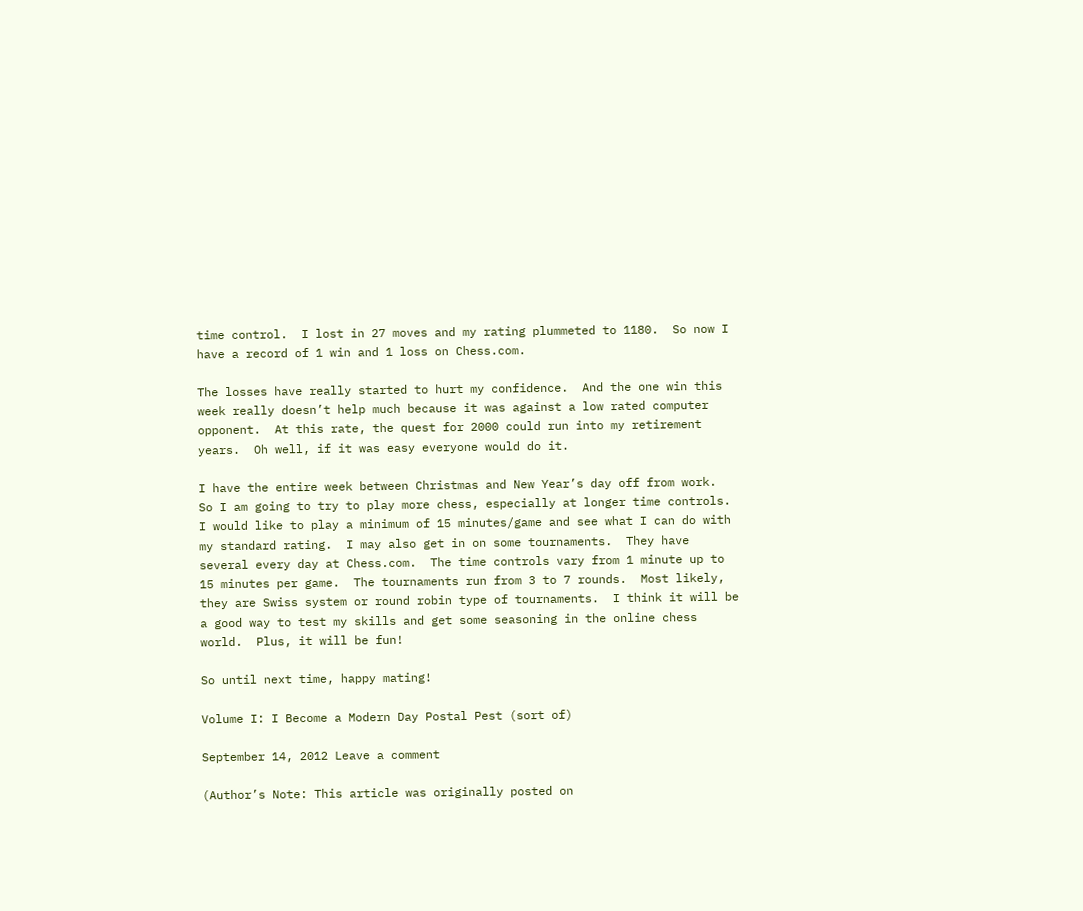time control.  I lost in 27 moves and my rating plummeted to 1180.  So now I have a record of 1 win and 1 loss on Chess.com.

The losses have really started to hurt my confidence.  And the one win this week really doesn’t help much because it was against a low rated computer opponent.  At this rate, the quest for 2000 could run into my retirement years.  Oh well, if it was easy everyone would do it.

I have the entire week between Christmas and New Year’s day off from work.  So I am going to try to play more chess, especially at longer time controls.  I would like to play a minimum of 15 minutes/game and see what I can do with my standard rating.  I may also get in on some tournaments.  They have several every day at Chess.com.  The time controls vary from 1 minute up to 15 minutes per game.  The tournaments run from 3 to 7 rounds.  Most likely, they are Swiss system or round robin type of tournaments.  I think it will be a good way to test my skills and get some seasoning in the online chess world.  Plus, it will be fun!

So until next time, happy mating!

Volume I: I Become a Modern Day Postal Pest (sort of)

September 14, 2012 Leave a comment

(Author’s Note: This article was originally posted on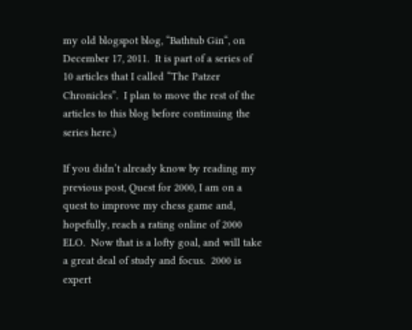my old blogspot blog, “Bathtub Gin“, on December 17, 2011.  It is part of a series of 10 articles that I called “The Patzer Chronicles”.  I plan to move the rest of the articles to this blog before continuing the series here.)

If you didn’t already know by reading my previous post, Quest for 2000, I am on a quest to improve my chess game and, hopefully, reach a rating online of 2000 ELO.  Now that is a lofty goal, and will take a great deal of study and focus.  2000 is expert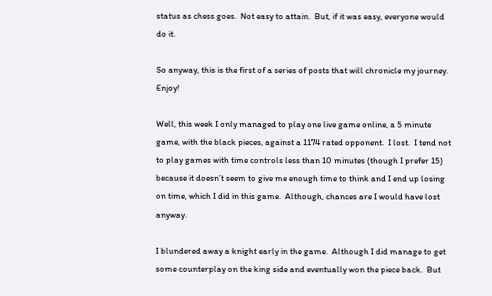status as chess goes.  Not easy to attain.  But, if it was easy, everyone would do it.

So anyway, this is the first of a series of posts that will chronicle my journey.  Enjoy!

Well, this week I only managed to play one live game online, a 5 minute game, with the black pieces, against a 1174 rated opponent.  I lost.  I tend not to play games with time controls less than 10 minutes (though I prefer 15) because it doesn’t seem to give me enough time to think and I end up losing on time, which I did in this game.  Although, chances are I would have lost anyway.

I blundered away a knight early in the game.  Although I did manage to get some counterplay on the king side and eventually won the piece back.  But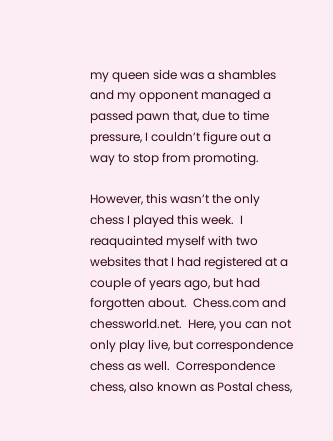my queen side was a shambles and my opponent managed a passed pawn that, due to time pressure, I couldn’t figure out a way to stop from promoting.

However, this wasn’t the only chess I played this week.  I reaquainted myself with two websites that I had registered at a couple of years ago, but had forgotten about.  Chess.com and chessworld.net.  Here, you can not only play live, but correspondence chess as well.  Correspondence chess, also known as Postal chess,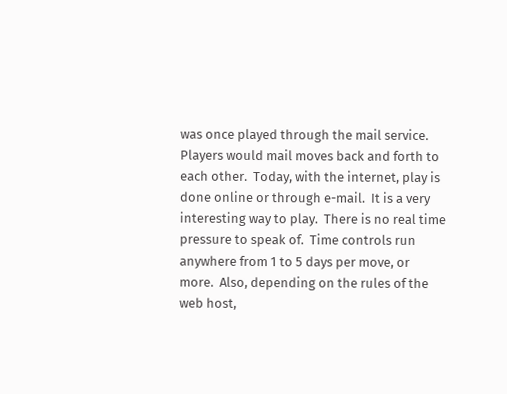was once played through the mail service.  Players would mail moves back and forth to each other.  Today, with the internet, play is done online or through e-mail.  It is a very interesting way to play.  There is no real time pressure to speak of.  Time controls run anywhere from 1 to 5 days per move, or more.  Also, depending on the rules of the web host,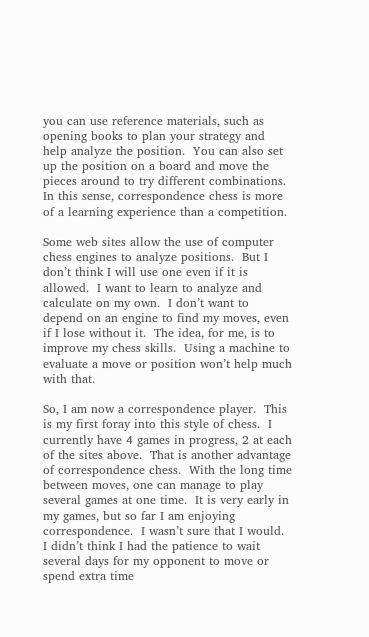you can use reference materials, such as opening books to plan your strategy and help analyze the position.  You can also set up the position on a board and move the pieces around to try different combinations.  In this sense, correspondence chess is more of a learning experience than a competition.

Some web sites allow the use of computer chess engines to analyze positions.  But I don’t think I will use one even if it is allowed.  I want to learn to analyze and calculate on my own.  I don’t want to depend on an engine to find my moves, even if I lose without it.  The idea, for me, is to improve my chess skills.  Using a machine to evaluate a move or position won’t help much with that.

So, I am now a correspondence player.  This is my first foray into this style of chess.  I currently have 4 games in progress, 2 at each of the sites above.  That is another advantage of correspondence chess.  With the long time between moves, one can manage to play several games at one time.  It is very early in my games, but so far I am enjoying correspondence.  I wasn’t sure that I would.  I didn’t think I had the patience to wait several days for my opponent to move or spend extra time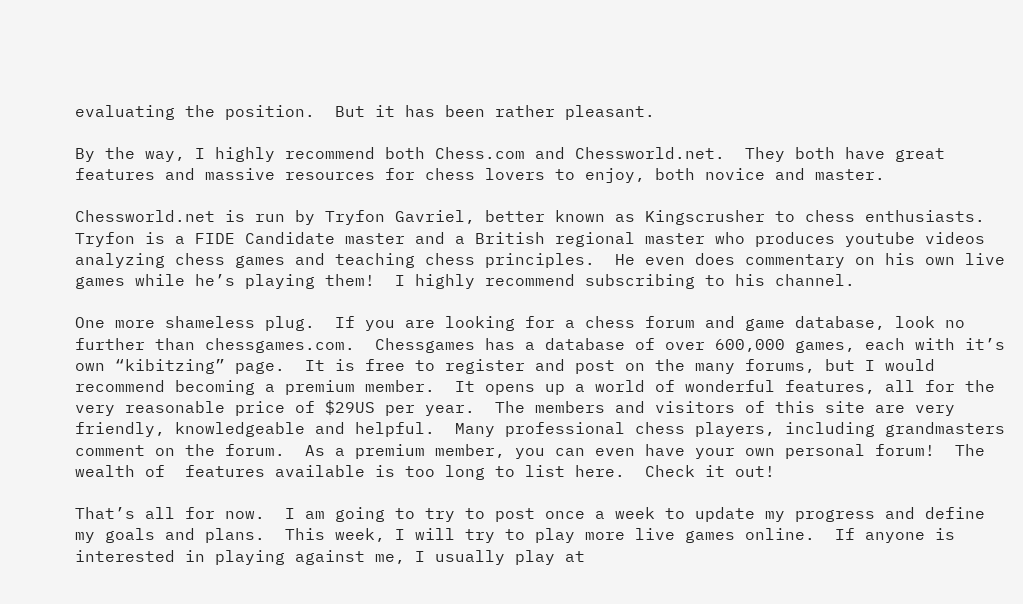evaluating the position.  But it has been rather pleasant.

By the way, I highly recommend both Chess.com and Chessworld.net.  They both have great features and massive resources for chess lovers to enjoy, both novice and master.

Chessworld.net is run by Tryfon Gavriel, better known as Kingscrusher to chess enthusiasts.  Tryfon is a FIDE Candidate master and a British regional master who produces youtube videos analyzing chess games and teaching chess principles.  He even does commentary on his own live games while he’s playing them!  I highly recommend subscribing to his channel.

One more shameless plug.  If you are looking for a chess forum and game database, look no further than chessgames.com.  Chessgames has a database of over 600,000 games, each with it’s own “kibitzing” page.  It is free to register and post on the many forums, but I would recommend becoming a premium member.  It opens up a world of wonderful features, all for the very reasonable price of $29US per year.  The members and visitors of this site are very friendly, knowledgeable and helpful.  Many professional chess players, including grandmasters comment on the forum.  As a premium member, you can even have your own personal forum!  The wealth of  features available is too long to list here.  Check it out!

That’s all for now.  I am going to try to post once a week to update my progress and define my goals and plans.  This week, I will try to play more live games online.  If anyone is interested in playing against me, I usually play at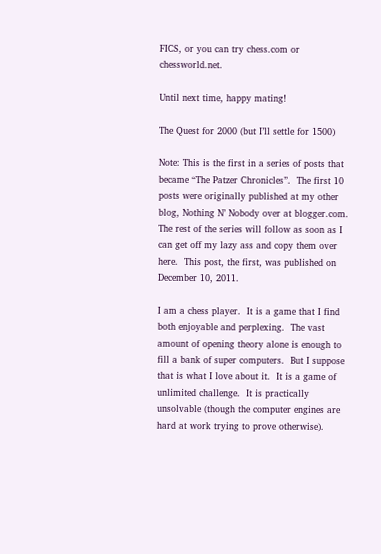FICS, or you can try chess.com or chessworld.net.

Until next time, happy mating!

The Quest for 2000 (but I’ll settle for 1500)

Note: This is the first in a series of posts that became “The Patzer Chronicles”.  The first 10 posts were originally published at my other blog, Nothing N’ Nobody over at blogger.com.  The rest of the series will follow as soon as I can get off my lazy ass and copy them over here.  This post, the first, was published on December 10, 2011.

I am a chess player.  It is a game that I find both enjoyable and perplexing.  The vast amount of opening theory alone is enough to fill a bank of super computers.  But I suppose that is what I love about it.  It is a game of unlimited challenge.  It is practically unsolvable (though the computer engines are hard at work trying to prove otherwise).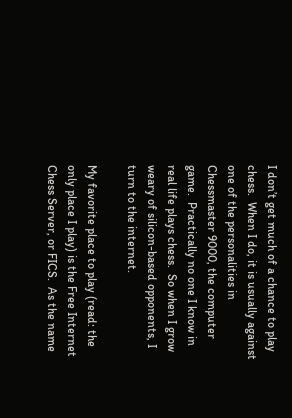I don’t get much of a chance to play chess.  When I do, it is usually against one of the personalities in Chessmaster 9000, the computer game.  Practically no one I know in real life plays chess.  So when I grow weary of silicon-based opponents, I turn to the internet.

My favorite place to play (read: the only place I play) is the Free Internet Chess Server, or FICS.  As the name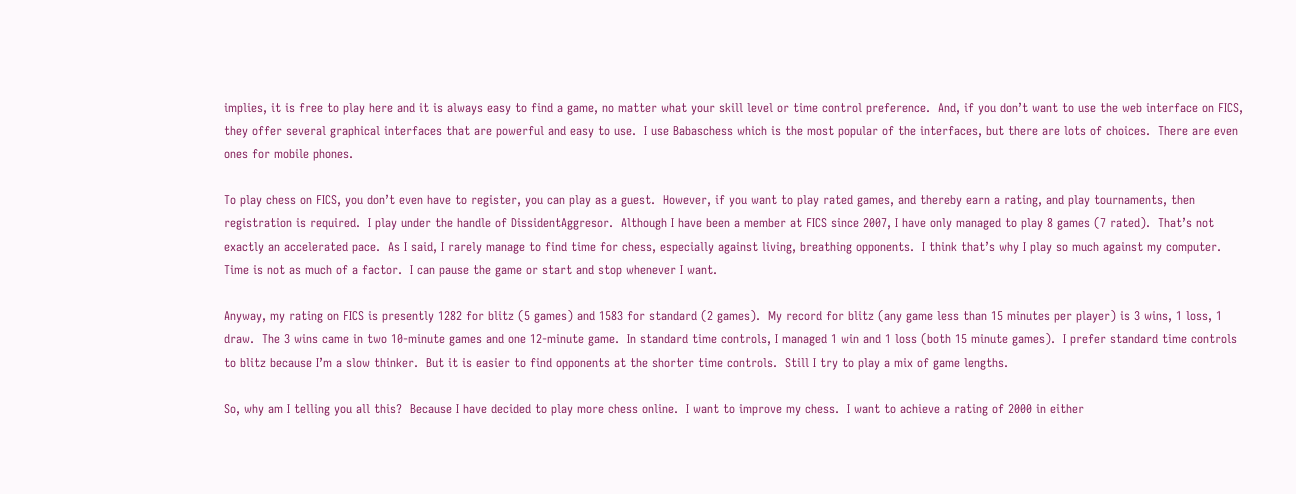implies, it is free to play here and it is always easy to find a game, no matter what your skill level or time control preference.  And, if you don’t want to use the web interface on FICS, they offer several graphical interfaces that are powerful and easy to use.  I use Babaschess which is the most popular of the interfaces, but there are lots of choices.  There are even ones for mobile phones.

To play chess on FICS, you don’t even have to register, you can play as a guest.  However, if you want to play rated games, and thereby earn a rating, and play tournaments, then registration is required.  I play under the handle of DissidentAggresor.  Although I have been a member at FICS since 2007, I have only managed to play 8 games (7 rated).  That’s not exactly an accelerated pace.  As I said, I rarely manage to find time for chess, especially against living, breathing opponents.  I think that’s why I play so much against my computer.  Time is not as much of a factor.  I can pause the game or start and stop whenever I want.

Anyway, my rating on FICS is presently 1282 for blitz (5 games) and 1583 for standard (2 games).  My record for blitz (any game less than 15 minutes per player) is 3 wins, 1 loss, 1 draw.  The 3 wins came in two 10-minute games and one 12-minute game.  In standard time controls, I managed 1 win and 1 loss (both 15 minute games).  I prefer standard time controls to blitz because I’m a slow thinker.  But it is easier to find opponents at the shorter time controls.  Still I try to play a mix of game lengths.

So, why am I telling you all this?  Because I have decided to play more chess online.  I want to improve my chess.  I want to achieve a rating of 2000 in either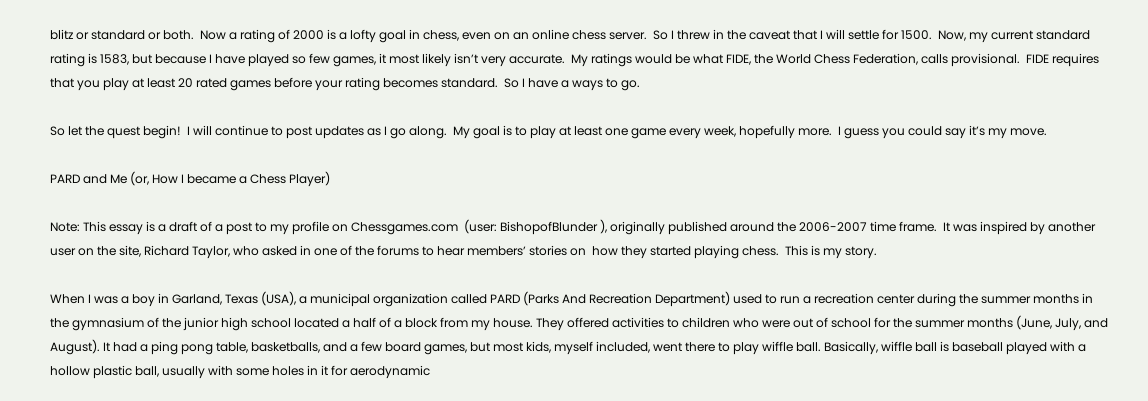blitz or standard or both.  Now a rating of 2000 is a lofty goal in chess, even on an online chess server.  So I threw in the caveat that I will settle for 1500.  Now, my current standard rating is 1583, but because I have played so few games, it most likely isn’t very accurate.  My ratings would be what FIDE, the World Chess Federation, calls provisional.  FIDE requires that you play at least 20 rated games before your rating becomes standard.  So I have a ways to go.

So let the quest begin!  I will continue to post updates as I go along.  My goal is to play at least one game every week, hopefully more.  I guess you could say it’s my move.

PARD and Me (or, How I became a Chess Player)

Note: This essay is a draft of a post to my profile on Chessgames.com  (user: BishopofBlunder ), originally published around the 2006-2007 time frame.  It was inspired by another user on the site, Richard Taylor, who asked in one of the forums to hear members’ stories on  how they started playing chess.  This is my story.

When I was a boy in Garland, Texas (USA), a municipal organization called PARD (Parks And Recreation Department) used to run a recreation center during the summer months in the gymnasium of the junior high school located a half of a block from my house. They offered activities to children who were out of school for the summer months (June, July, and August). It had a ping pong table, basketballs, and a few board games, but most kids, myself included, went there to play wiffle ball. Basically, wiffle ball is baseball played with a hollow plastic ball, usually with some holes in it for aerodynamic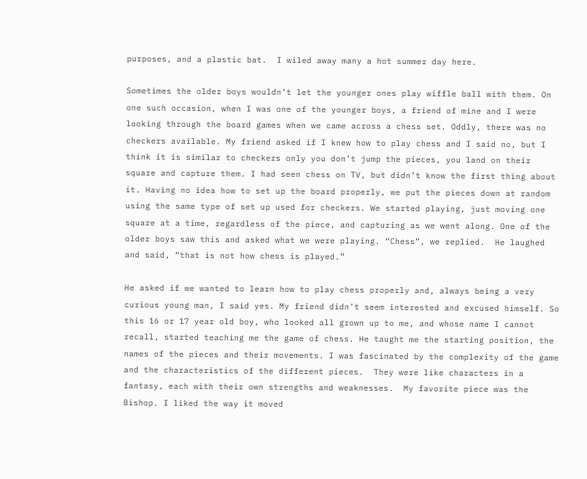purposes, and a plastic bat.  I wiled away many a hot summer day here.

Sometimes the older boys wouldn’t let the younger ones play wiffle ball with them. On one such occasion, when I was one of the younger boys, a friend of mine and I were looking through the board games when we came across a chess set. Oddly, there was no checkers available. My friend asked if I knew how to play chess and I said no, but I think it is similar to checkers only you don’t jump the pieces, you land on their square and capture them. I had seen chess on TV, but didn’t know the first thing about it. Having no idea how to set up the board properly, we put the pieces down at random using the same type of set up used for checkers. We started playing, just moving one square at a time, regardless of the piece, and capturing as we went along. One of the older boys saw this and asked what we were playing. “Chess”, we replied.  He laughed and said, “that is not how chess is played.”

He asked if we wanted to learn how to play chess properly and, always being a very curious young man, I said yes. My friend didn’t seem interested and excused himself. So this 16 or 17 year old boy, who looked all grown up to me, and whose name I cannot recall, started teaching me the game of chess. He taught me the starting position, the names of the pieces and their movements. I was fascinated by the complexity of the game and the characteristics of the different pieces.  They were like characters in a fantasy, each with their own strengths and weaknesses.  My favorite piece was the Bishop. I liked the way it moved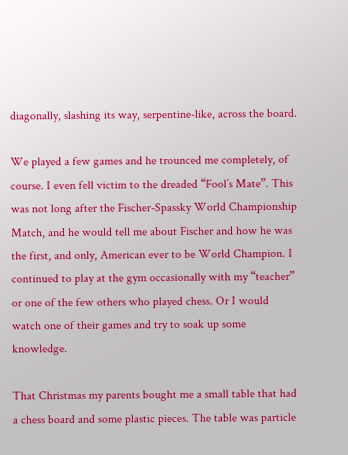diagonally, slashing its way, serpentine-like, across the board.

We played a few games and he trounced me completely, of course. I even fell victim to the dreaded “Fool’s Mate”. This was not long after the Fischer-Spassky World Championship Match, and he would tell me about Fischer and how he was the first, and only, American ever to be World Champion. I continued to play at the gym occasionally with my “teacher” or one of the few others who played chess. Or I would watch one of their games and try to soak up some knowledge.

That Christmas my parents bought me a small table that had a chess board and some plastic pieces. The table was particle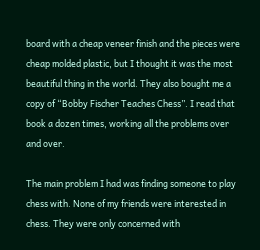board with a cheap veneer finish and the pieces were cheap molded plastic, but I thought it was the most beautiful thing in the world. They also bought me a copy of “Bobby Fischer Teaches Chess”. I read that book a dozen times, working all the problems over and over.

The main problem I had was finding someone to play chess with. None of my friends were interested in chess. They were only concerned with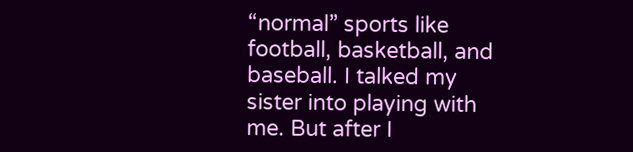“normal” sports like football, basketball, and baseball. I talked my sister into playing with me. But after I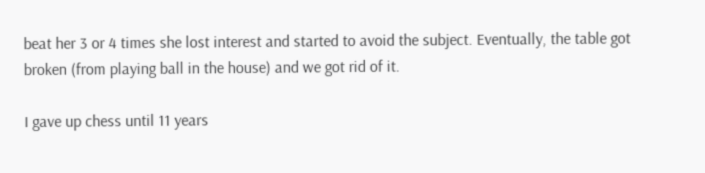beat her 3 or 4 times she lost interest and started to avoid the subject. Eventually, the table got broken (from playing ball in the house) and we got rid of it.

I gave up chess until 11 years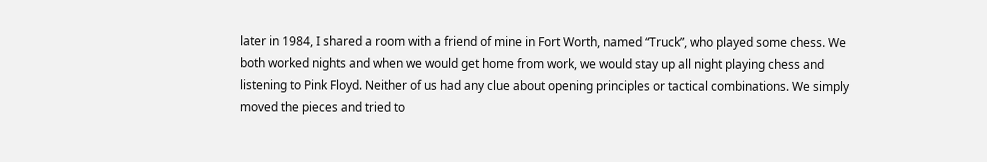later in 1984, I shared a room with a friend of mine in Fort Worth, named “Truck”, who played some chess. We both worked nights and when we would get home from work, we would stay up all night playing chess and listening to Pink Floyd. Neither of us had any clue about opening principles or tactical combinations. We simply moved the pieces and tried to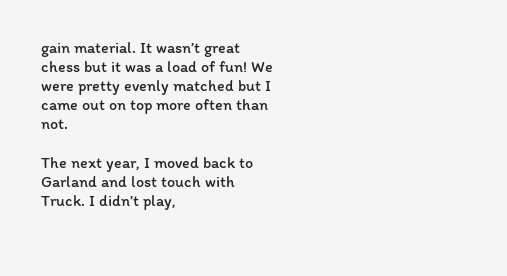gain material. It wasn’t great chess but it was a load of fun! We were pretty evenly matched but I came out on top more often than not.

The next year, I moved back to Garland and lost touch with Truck. I didn’t play,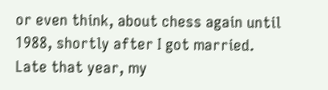or even think, about chess again until 1988, shortly after I got married. Late that year, my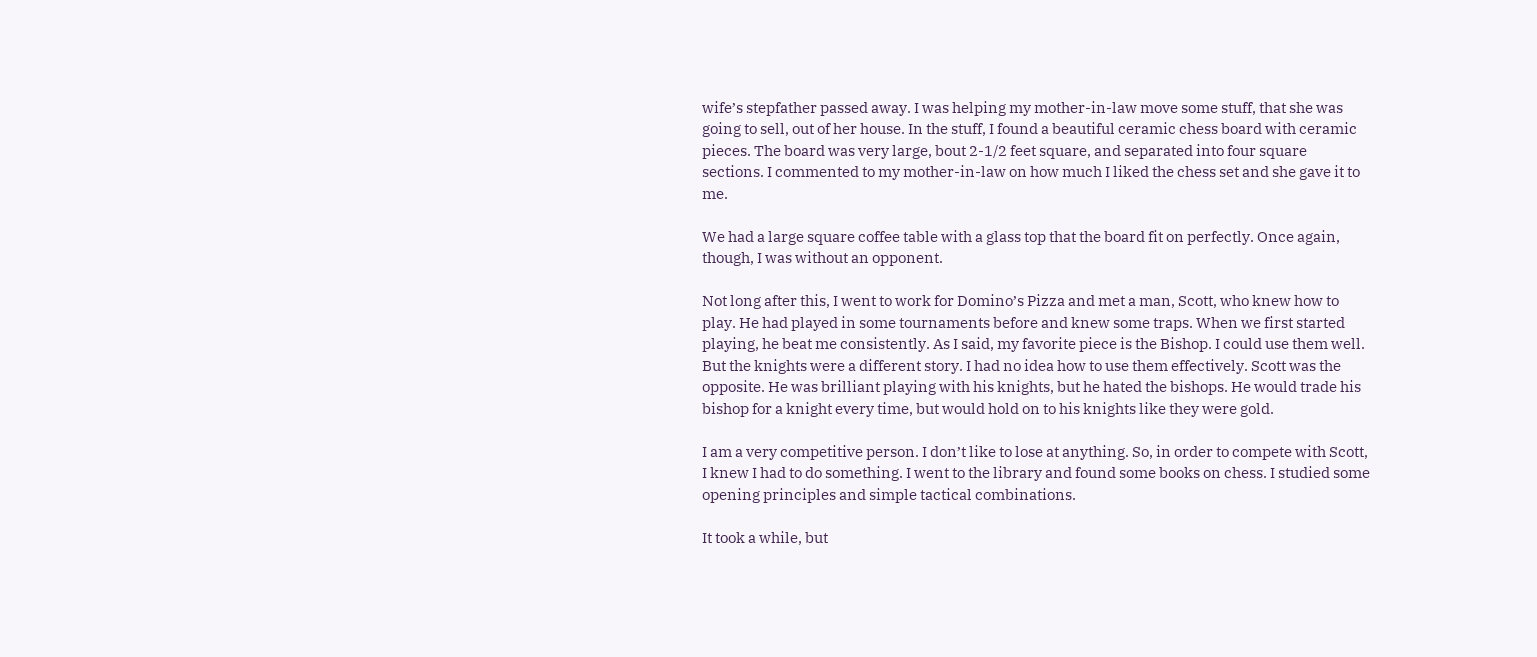wife’s stepfather passed away. I was helping my mother-in-law move some stuff, that she was going to sell, out of her house. In the stuff, I found a beautiful ceramic chess board with ceramic pieces. The board was very large, bout 2-1/2 feet square, and separated into four square sections. I commented to my mother-in-law on how much I liked the chess set and she gave it to me.

We had a large square coffee table with a glass top that the board fit on perfectly. Once again, though, I was without an opponent.

Not long after this, I went to work for Domino’s Pizza and met a man, Scott, who knew how to play. He had played in some tournaments before and knew some traps. When we first started playing, he beat me consistently. As I said, my favorite piece is the Bishop. I could use them well. But the knights were a different story. I had no idea how to use them effectively. Scott was the opposite. He was brilliant playing with his knights, but he hated the bishops. He would trade his bishop for a knight every time, but would hold on to his knights like they were gold.

I am a very competitive person. I don’t like to lose at anything. So, in order to compete with Scott, I knew I had to do something. I went to the library and found some books on chess. I studied some opening principles and simple tactical combinations.

It took a while, but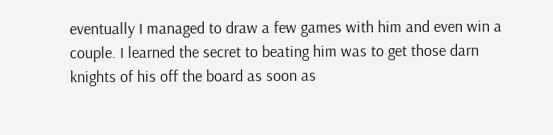eventually I managed to draw a few games with him and even win a couple. I learned the secret to beating him was to get those darn knights of his off the board as soon as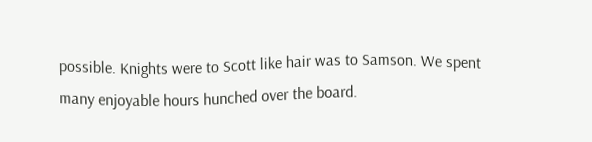possible. Knights were to Scott like hair was to Samson. We spent many enjoyable hours hunched over the board.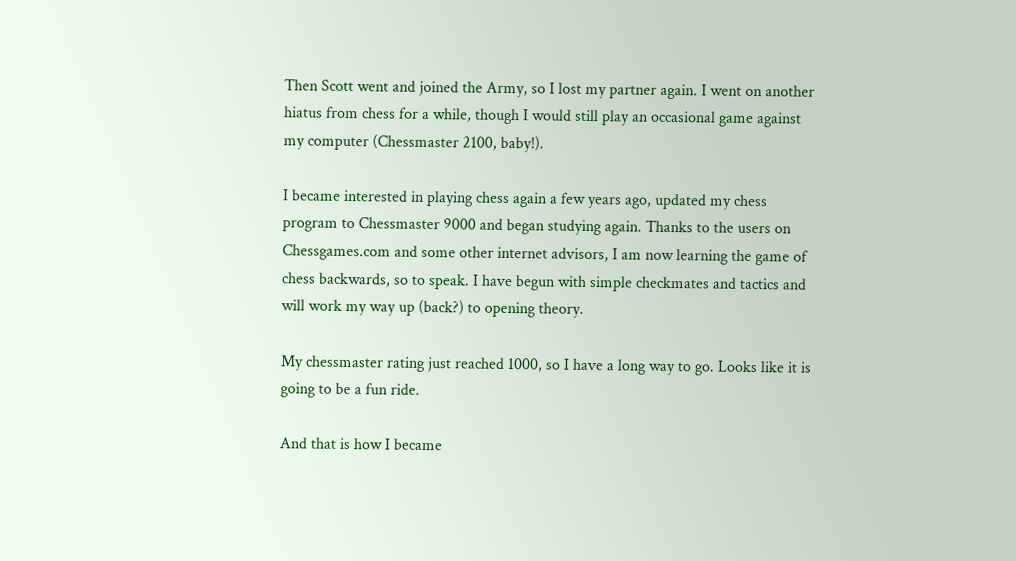Then Scott went and joined the Army, so I lost my partner again. I went on another hiatus from chess for a while, though I would still play an occasional game against my computer (Chessmaster 2100, baby!).

I became interested in playing chess again a few years ago, updated my chess program to Chessmaster 9000 and began studying again. Thanks to the users on Chessgames.com and some other internet advisors, I am now learning the game of chess backwards, so to speak. I have begun with simple checkmates and tactics and will work my way up (back?) to opening theory.

My chessmaster rating just reached 1000, so I have a long way to go. Looks like it is going to be a fun ride.

And that is how I became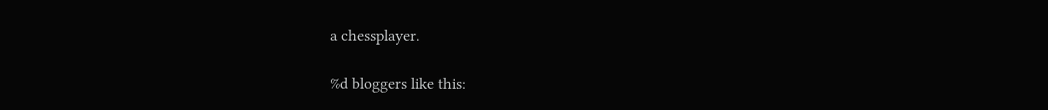a chessplayer.

%d bloggers like this: